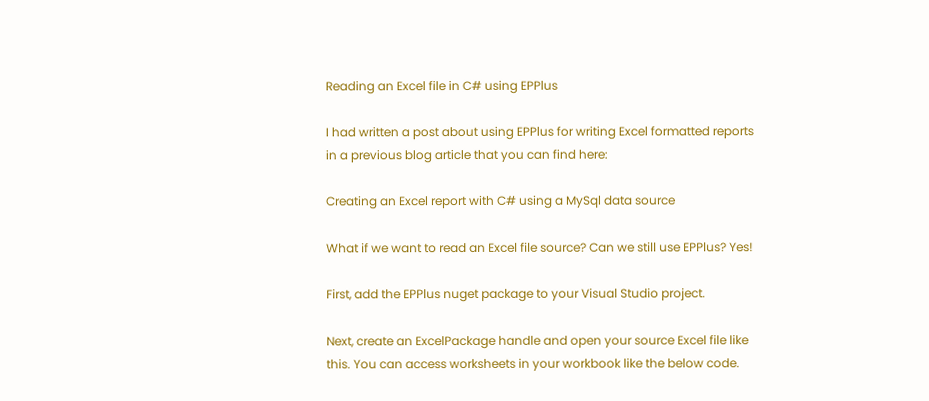Reading an Excel file in C# using EPPlus

I had written a post about using EPPlus for writing Excel formatted reports in a previous blog article that you can find here:

Creating an Excel report with C# using a MySql data source

What if we want to read an Excel file source? Can we still use EPPlus? Yes!

First, add the EPPlus nuget package to your Visual Studio project.

Next, create an ExcelPackage handle and open your source Excel file like this. You can access worksheets in your workbook like the below code.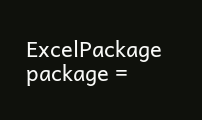ExcelPackage package =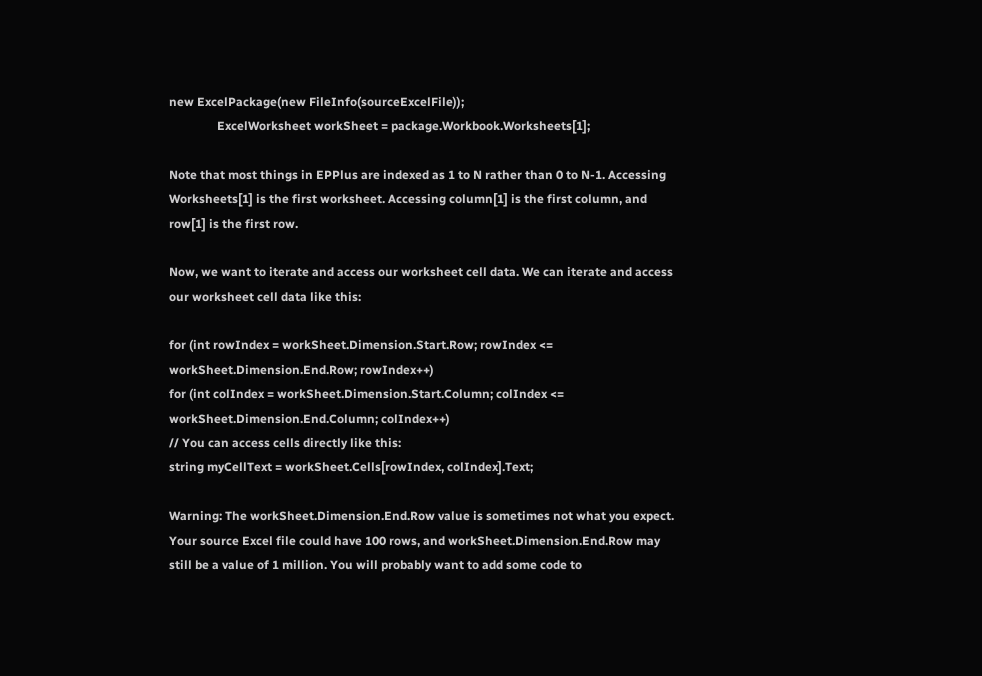new ExcelPackage(new FileInfo(sourceExcelFile));
                ExcelWorksheet workSheet = package.Workbook.Worksheets[1];

Note that most things in EPPlus are indexed as 1 to N rather than 0 to N-1. Accessing Worksheets[1] is the first worksheet. Accessing column[1] is the first column, and row[1] is the first row.

Now, we want to iterate and access our worksheet cell data. We can iterate and access our worksheet cell data like this:

for (int rowIndex = workSheet.Dimension.Start.Row; rowIndex <= workSheet.Dimension.End.Row; rowIndex++)
for (int colIndex = workSheet.Dimension.Start.Column; colIndex <= workSheet.Dimension.End.Column; colIndex++)
// You can access cells directly like this:
string myCellText = workSheet.Cells[rowIndex, colIndex].Text;

Warning: The workSheet.Dimension.End.Row value is sometimes not what you expect. Your source Excel file could have 100 rows, and workSheet.Dimension.End.Row may still be a value of 1 million. You will probably want to add some code to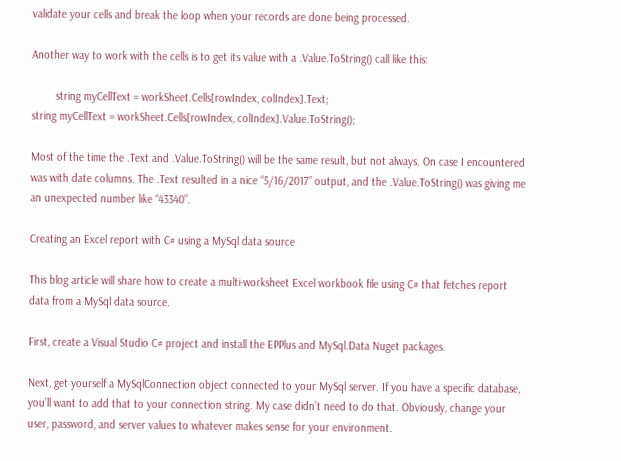validate your cells and break the loop when your records are done being processed.

Another way to work with the cells is to get its value with a .Value.ToString() call like this:

        string myCellText = workSheet.Cells[rowIndex, colIndex].Text;
string myCellText = workSheet.Cells[rowIndex, colIndex].Value.ToString();

Most of the time the .Text and .Value.ToString() will be the same result, but not always. On case I encountered was with date columns. The .Text resulted in a nice “5/16/2017” output, and the .Value.ToString() was giving me an unexpected number like “43340”.

Creating an Excel report with C# using a MySql data source

This blog article will share how to create a multi-worksheet Excel workbook file using C# that fetches report data from a MySql data source.

First, create a Visual Studio C# project and install the EPPlus and MySql.Data Nuget packages.

Next, get yourself a MySqlConnection object connected to your MySql server. If you have a specific database, you’ll want to add that to your connection string. My case didn’t need to do that. Obviously, change your user, password, and server values to whatever makes sense for your environment.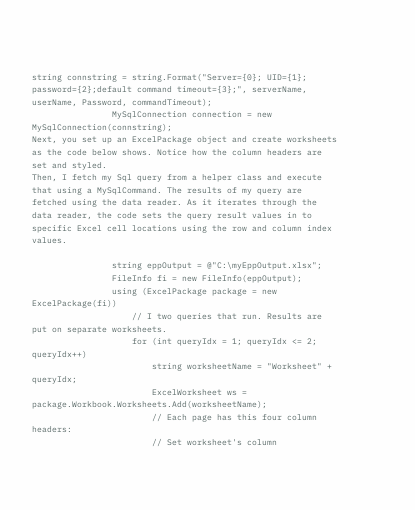string connstring = string.Format("Server={0}; UID={1}; password={2};default command timeout={3};", serverName, userName, Password, commandTimeout);
                MySqlConnection connection = new MySqlConnection(connstring);
Next, you set up an ExcelPackage object and create worksheets as the code below shows. Notice how the column headers are set and styled.
Then, I fetch my Sql query from a helper class and execute that using a MySqlCommand. The results of my query are fetched using the data reader. As it iterates through the data reader, the code sets the query result values in to specific Excel cell locations using the row and column index values.

                string eppOutput = @"C:\myEppOutput.xlsx";
                FileInfo fi = new FileInfo(eppOutput);
                using (ExcelPackage package = new ExcelPackage(fi))
                    // I two queries that run. Results are put on separate worksheets.
                    for (int queryIdx = 1; queryIdx <= 2; queryIdx++)
                        string worksheetName = "Worksheet" + queryIdx;
                        ExcelWorksheet ws = package.Workbook.Worksheets.Add(worksheetName);
                        // Each page has this four column headers:
                        // Set worksheet's column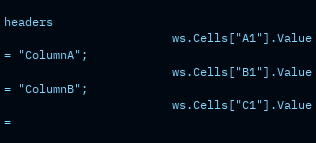headers
                        ws.Cells["A1"].Value = "ColumnA";
                        ws.Cells["B1"].Value = "ColumnB";
                        ws.Cells["C1"].Value =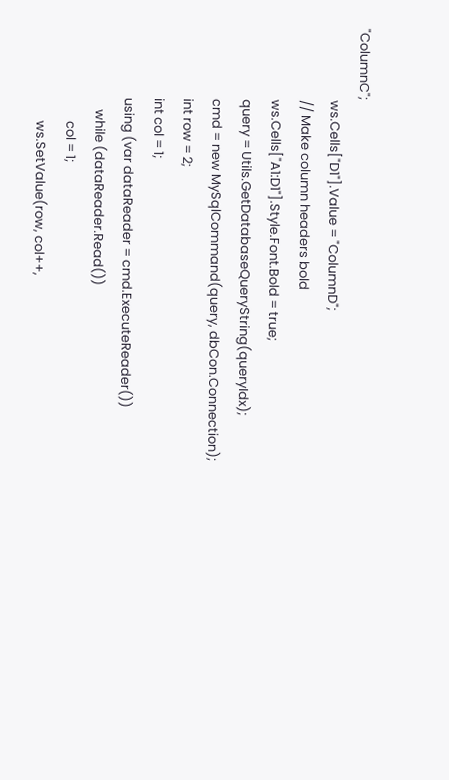"ColumnC";
                        ws.Cells["D1"].Value = "ColumnD";
                        // Make column headers bold
                        ws.Cells["A1:D1"].Style.Font.Bold = true;
                        query = Utils.GetDatabaseQueryString(queryIdx);
                        cmd = new MySqlCommand(query, dbCon.Connection);
                        int row = 2;
                        int col = 1;
                        using (var dataReader = cmd.ExecuteReader())
                            while (dataReader.Read())
                                col = 1;
                                ws.SetValue(row, col++,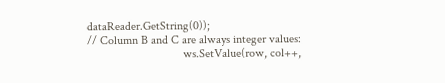dataReader.GetString(0));
// Column B and C are always integer values:
                                ws.SetValue(row, col++,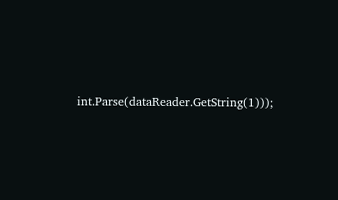int.Parse(dataReader.GetString(1)));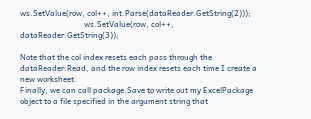ws.SetValue(row, col++, int.Parse(dataReader.GetString(2)));
                                ws.SetValue(row, col++, dataReader.GetString(3));

Note that the col index resets each pass through the dataReader.Read, and the row index resets each time I create a new worksheet.
Finally, we can call package.Save to write out my ExcelPackage object to a file specified in the argument string that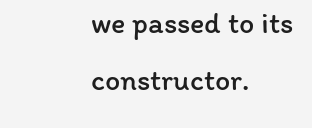we passed to its constructor.